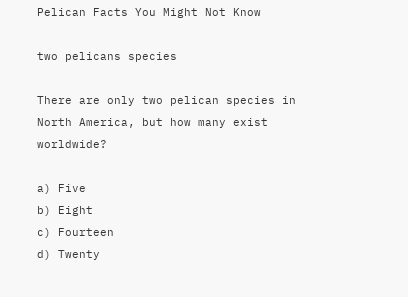Pelican Facts You Might Not Know

two pelicans species

There are only two pelican species in North America, but how many exist worldwide?

a) Five
b) Eight
c) Fourteen
d) Twenty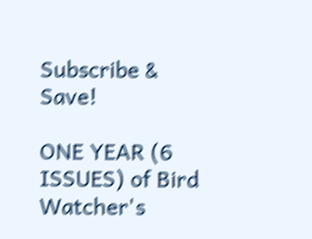Subscribe & Save!

ONE YEAR (6 ISSUES) of Bird Watcher's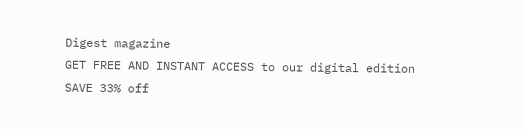Digest magazine
GET FREE AND INSTANT ACCESS to our digital edition
SAVE 33% off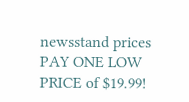newsstand prices
PAY ONE LOW PRICE of $19.99!